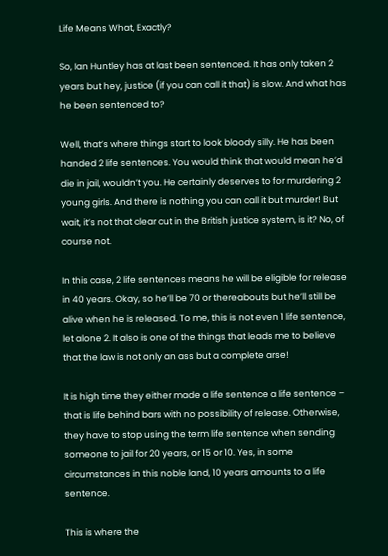Life Means What, Exactly?

So, Ian Huntley has at last been sentenced. It has only taken 2 years but hey, justice (if you can call it that) is slow. And what has he been sentenced to?

Well, that’s where things start to look bloody silly. He has been handed 2 life sentences. You would think that would mean he’d die in jail, wouldn’t you. He certainly deserves to for murdering 2 young girls. And there is nothing you can call it but murder! But wait, it’s not that clear cut in the British justice system, is it? No, of course not.

In this case, 2 life sentences means he will be eligible for release in 40 years. Okay, so he’ll be 70 or thereabouts but he’ll still be alive when he is released. To me, this is not even 1 life sentence, let alone 2. It also is one of the things that leads me to believe that the law is not only an ass but a complete arse!

It is high time they either made a life sentence a life sentence – that is life behind bars with no possibility of release. Otherwise, they have to stop using the term life sentence when sending someone to jail for 20 years, or 15 or 10. Yes, in some circumstances in this noble land, 10 years amounts to a life sentence.

This is where the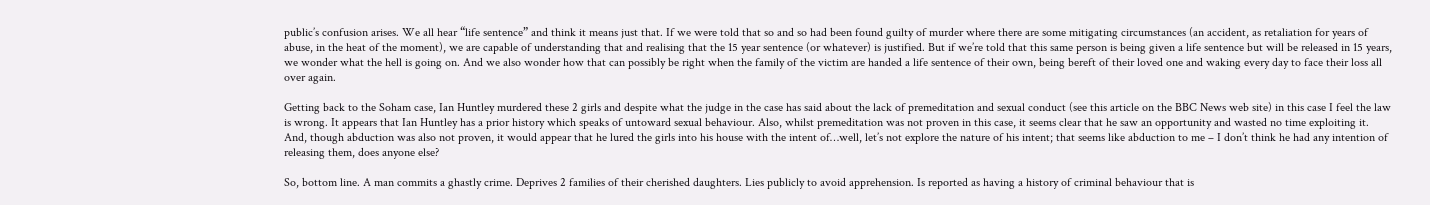public’s confusion arises. We all hear “life sentence” and think it means just that. If we were told that so and so had been found guilty of murder where there are some mitigating circumstances (an accident, as retaliation for years of abuse, in the heat of the moment), we are capable of understanding that and realising that the 15 year sentence (or whatever) is justified. But if we’re told that this same person is being given a life sentence but will be released in 15 years, we wonder what the hell is going on. And we also wonder how that can possibly be right when the family of the victim are handed a life sentence of their own, being bereft of their loved one and waking every day to face their loss all over again.

Getting back to the Soham case, Ian Huntley murdered these 2 girls and despite what the judge in the case has said about the lack of premeditation and sexual conduct (see this article on the BBC News web site) in this case I feel the law is wrong. It appears that Ian Huntley has a prior history which speaks of untoward sexual behaviour. Also, whilst premeditation was not proven in this case, it seems clear that he saw an opportunity and wasted no time exploiting it. And, though abduction was also not proven, it would appear that he lured the girls into his house with the intent of…well, let’s not explore the nature of his intent; that seems like abduction to me – I don’t think he had any intention of releasing them, does anyone else?

So, bottom line. A man commits a ghastly crime. Deprives 2 families of their cherished daughters. Lies publicly to avoid apprehension. Is reported as having a history of criminal behaviour that is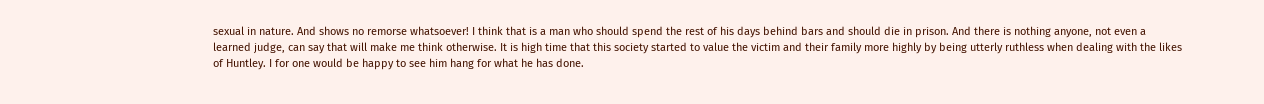sexual in nature. And shows no remorse whatsoever! I think that is a man who should spend the rest of his days behind bars and should die in prison. And there is nothing anyone, not even a learned judge, can say that will make me think otherwise. It is high time that this society started to value the victim and their family more highly by being utterly ruthless when dealing with the likes of Huntley. I for one would be happy to see him hang for what he has done.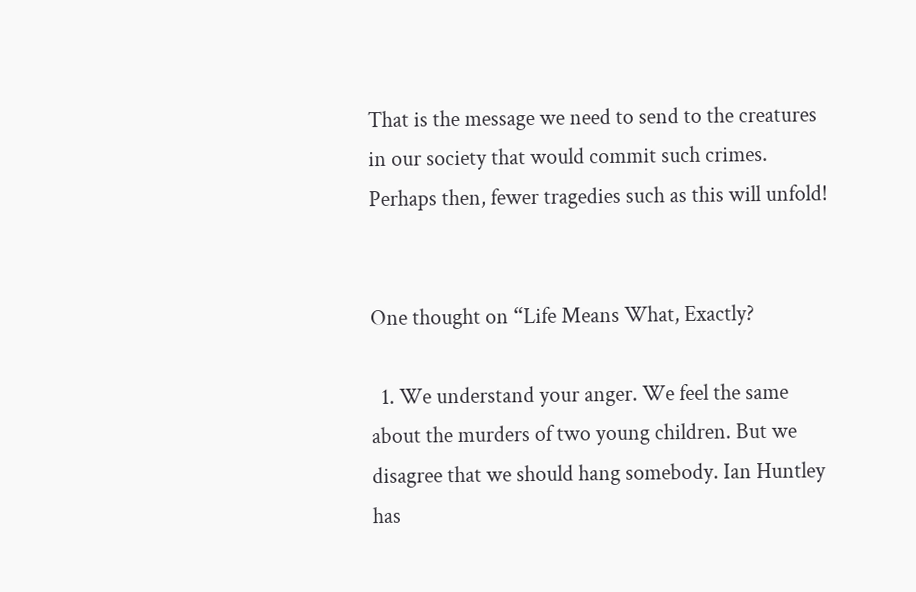That is the message we need to send to the creatures in our society that would commit such crimes. Perhaps then, fewer tragedies such as this will unfold!


One thought on “Life Means What, Exactly?

  1. We understand your anger. We feel the same about the murders of two young children. But we disagree that we should hang somebody. Ian Huntley has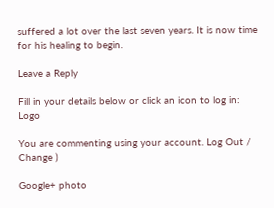suffered a lot over the last seven years. It is now time for his healing to begin.

Leave a Reply

Fill in your details below or click an icon to log in: Logo

You are commenting using your account. Log Out /  Change )

Google+ photo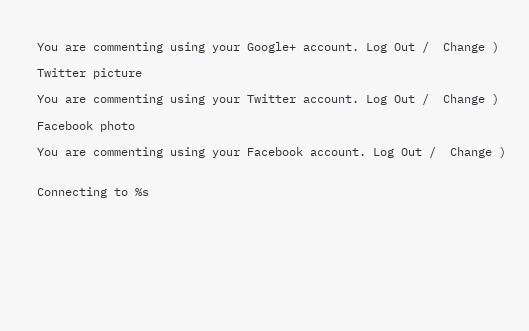You are commenting using your Google+ account. Log Out /  Change )

Twitter picture

You are commenting using your Twitter account. Log Out /  Change )

Facebook photo

You are commenting using your Facebook account. Log Out /  Change )


Connecting to %s